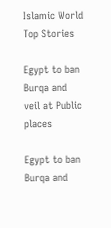Islamic World Top Stories

Egypt to ban Burqa and veil at Public places

Egypt to ban Burqa and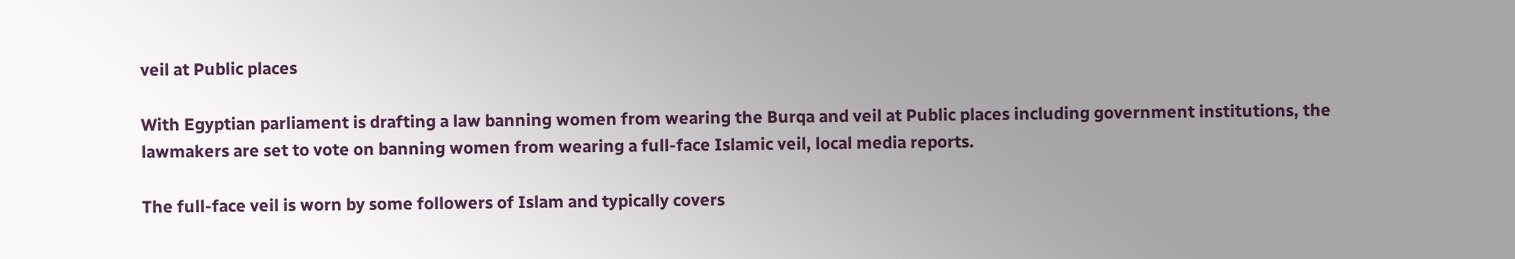veil at Public places

With Egyptian parliament is drafting a law banning women from wearing the Burqa and veil at Public places including government institutions, the lawmakers are set to vote on banning women from wearing a full-face Islamic veil, local media reports.

The full-face veil is worn by some followers of Islam and typically covers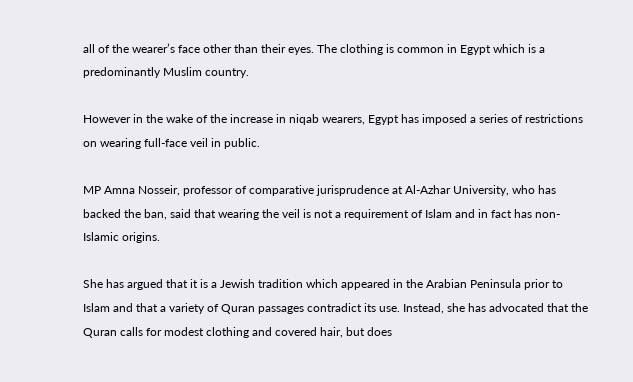all of the wearer’s face other than their eyes. The clothing is common in Egypt which is a predominantly Muslim country.

However in the wake of the increase in niqab wearers, Egypt has imposed a series of restrictions on wearing full-face veil in public.

MP Amna Nosseir, professor of comparative jurisprudence at Al-Azhar University, who has backed the ban, said that wearing the veil is not a requirement of Islam and in fact has non-Islamic origins.

She has argued that it is a Jewish tradition which appeared in the Arabian Peninsula prior to Islam and that a variety of Quran passages contradict its use. Instead, she has advocated that the Quran calls for modest clothing and covered hair, but does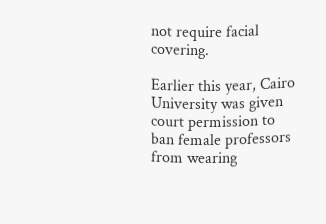not require facial covering.

Earlier this year, Cairo University was given court permission to ban female professors from wearing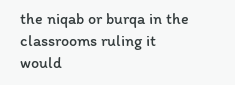the niqab or burqa in the classrooms ruling it would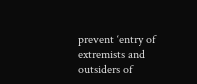prevent ‘entry of extremists and outsiders of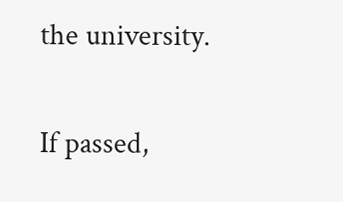the university.

If passed,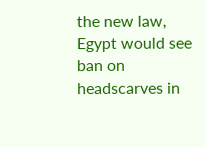the new law, Egypt would see ban on headscarves in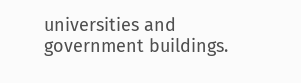universities and government buildings.